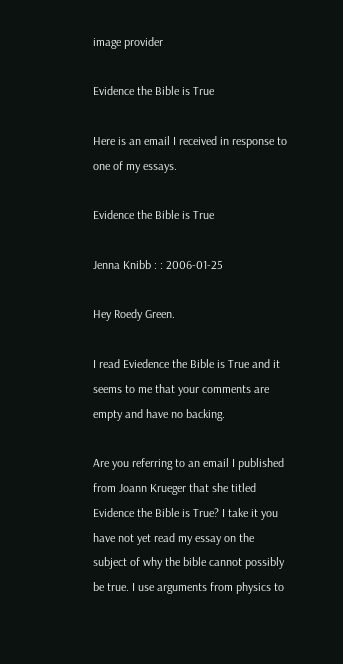image provider

Evidence the Bible is True

Here is an email I received in response to one of my essays.

Evidence the Bible is True

Jenna Knibb : : 2006-01-25

Hey Roedy Green.

I read Eviedence the Bible is True and it seems to me that your comments are empty and have no backing.

Are you referring to an email I published from Joann Krueger that she titled Evidence the Bible is True? I take it you have not yet read my essay on the subject of why the bible cannot possibly be true. I use arguments from physics to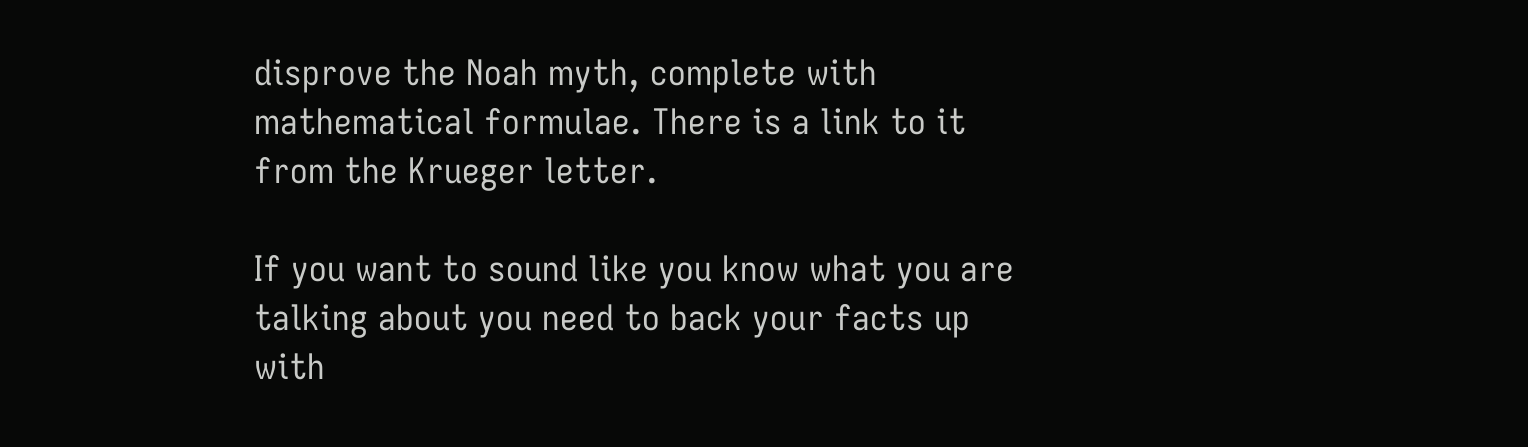disprove the Noah myth, complete with mathematical formulae. There is a link to it from the Krueger letter.

If you want to sound like you know what you are talking about you need to back your facts up with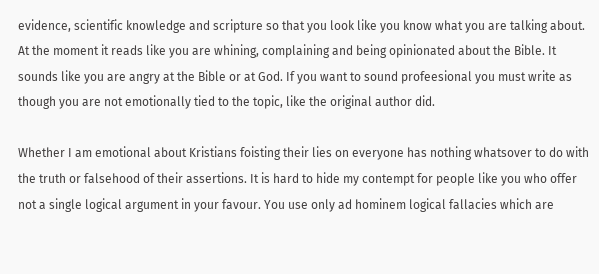evidence, scientific knowledge and scripture so that you look like you know what you are talking about. At the moment it reads like you are whining, complaining and being opinionated about the Bible. It sounds like you are angry at the Bible or at God. If you want to sound profeesional you must write as though you are not emotionally tied to the topic, like the original author did.

Whether I am emotional about Kristians foisting their lies on everyone has nothing whatsover to do with the truth or falsehood of their assertions. It is hard to hide my contempt for people like you who offer not a single logical argument in your favour. You use only ad hominem logical fallacies which are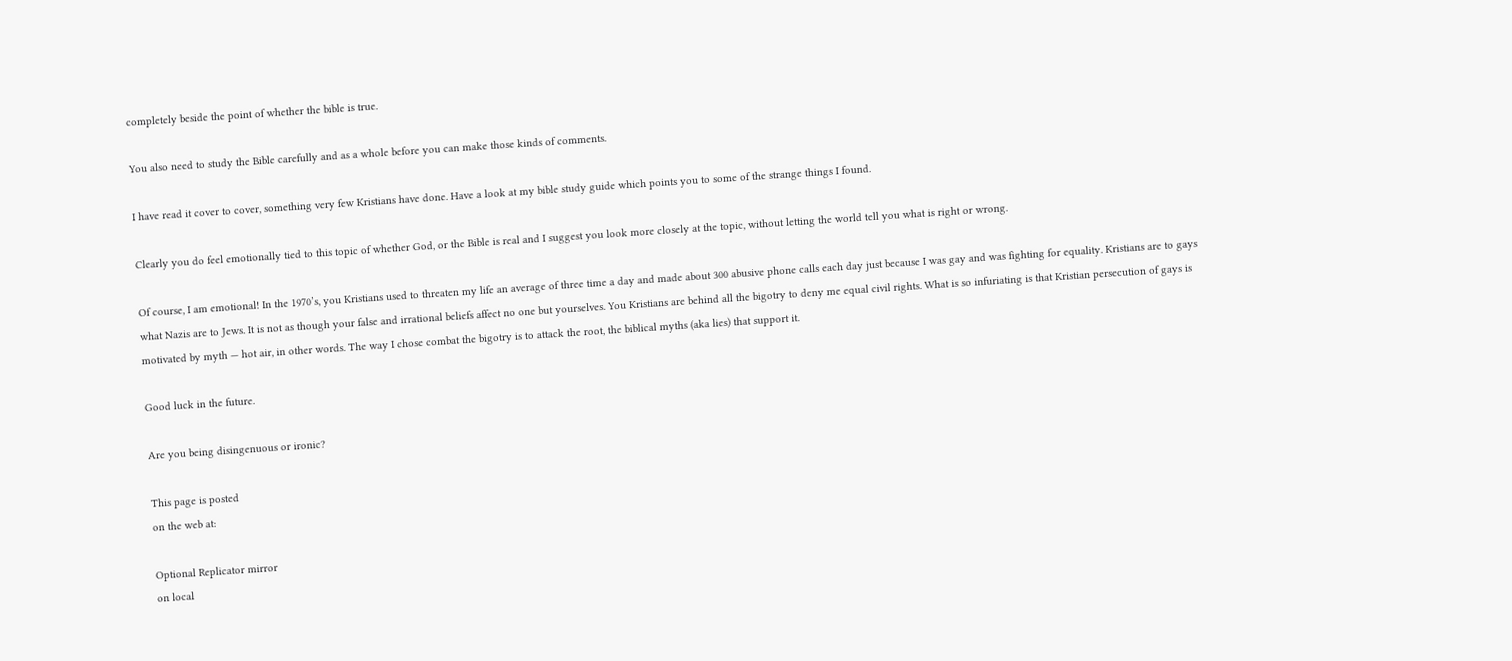completely beside the point of whether the bible is true.

You also need to study the Bible carefully and as a whole before you can make those kinds of comments.

I have read it cover to cover, something very few Kristians have done. Have a look at my bible study guide which points you to some of the strange things I found.

Clearly you do feel emotionally tied to this topic of whether God, or the Bible is real and I suggest you look more closely at the topic, without letting the world tell you what is right or wrong.

Of course, I am emotional! In the 1970’s, you Kristians used to threaten my life an average of three time a day and made about 300 abusive phone calls each day just because I was gay and was fighting for equality. Kristians are to gays what Nazis are to Jews. It is not as though your false and irrational beliefs affect no one but yourselves. You Kristians are behind all the bigotry to deny me equal civil rights. What is so infuriating is that Kristian persecution of gays is motivated by myth — hot air, in other words. The way I chose combat the bigotry is to attack the root, the biblical myths (aka lies) that support it.

Good luck in the future.

Are you being disingenuous or ironic?

This page is posted
on the web at:

Optional Replicator mirror
on local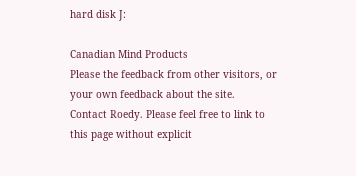hard disk J:

Canadian Mind Products
Please the feedback from other visitors, or your own feedback about the site.
Contact Roedy. Please feel free to link to this page without explicit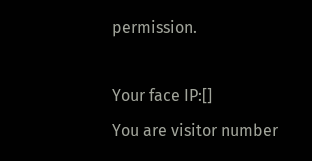permission.

Your face IP:[]
You are visitor number